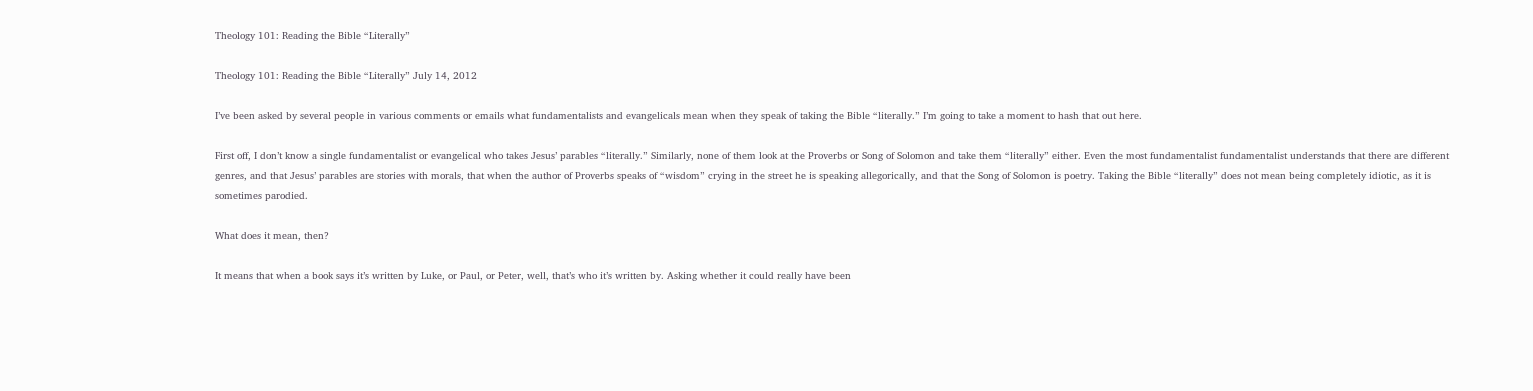Theology 101: Reading the Bible “Literally”

Theology 101: Reading the Bible “Literally” July 14, 2012

I’ve been asked by several people in various comments or emails what fundamentalists and evangelicals mean when they speak of taking the Bible “literally.” I’m going to take a moment to hash that out here.

First off, I don’t know a single fundamentalist or evangelical who takes Jesus’ parables “literally.” Similarly, none of them look at the Proverbs or Song of Solomon and take them “literally” either. Even the most fundamentalist fundamentalist understands that there are different genres, and that Jesus’ parables are stories with morals, that when the author of Proverbs speaks of “wisdom” crying in the street he is speaking allegorically, and that the Song of Solomon is poetry. Taking the Bible “literally” does not mean being completely idiotic, as it is sometimes parodied.

What does it mean, then?

It means that when a book says it’s written by Luke, or Paul, or Peter, well, that’s who it’s written by. Asking whether it could really have been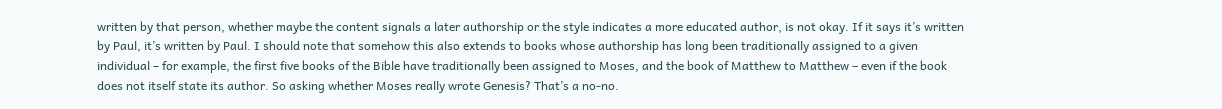written by that person, whether maybe the content signals a later authorship or the style indicates a more educated author, is not okay. If it says it’s written by Paul, it’s written by Paul. I should note that somehow this also extends to books whose authorship has long been traditionally assigned to a given individual – for example, the first five books of the Bible have traditionally been assigned to Moses, and the book of Matthew to Matthew – even if the book does not itself state its author. So asking whether Moses really wrote Genesis? That’s a no-no.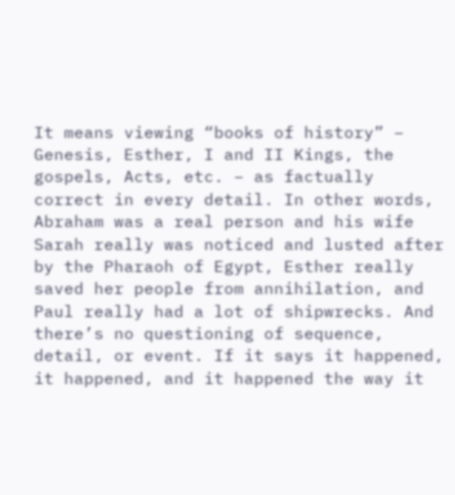It means viewing “books of history” – Genesis, Esther, I and II Kings, the gospels, Acts, etc. – as factually correct in every detail. In other words, Abraham was a real person and his wife Sarah really was noticed and lusted after by the Pharaoh of Egypt, Esther really saved her people from annihilation, and Paul really had a lot of shipwrecks. And there’s no questioning of sequence, detail, or event. If it says it happened, it happened, and it happened the way it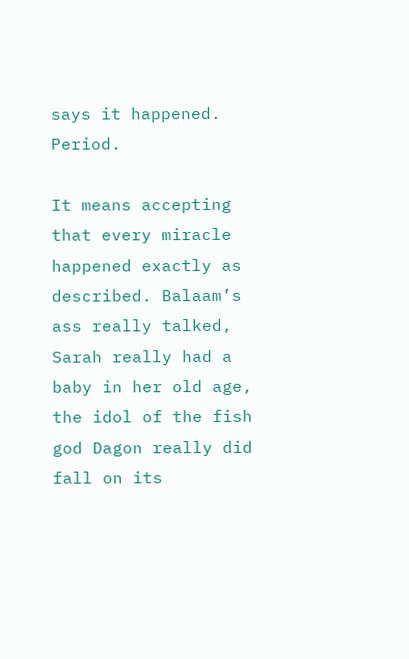says it happened. Period.

It means accepting that every miracle happened exactly as described. Balaam’s ass really talked, Sarah really had a baby in her old age, the idol of the fish god Dagon really did fall on its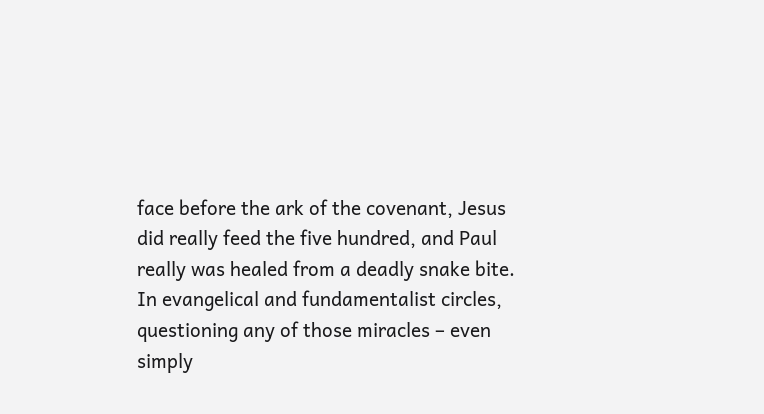face before the ark of the covenant, Jesus did really feed the five hundred, and Paul really was healed from a deadly snake bite. In evangelical and fundamentalist circles, questioning any of those miracles – even simply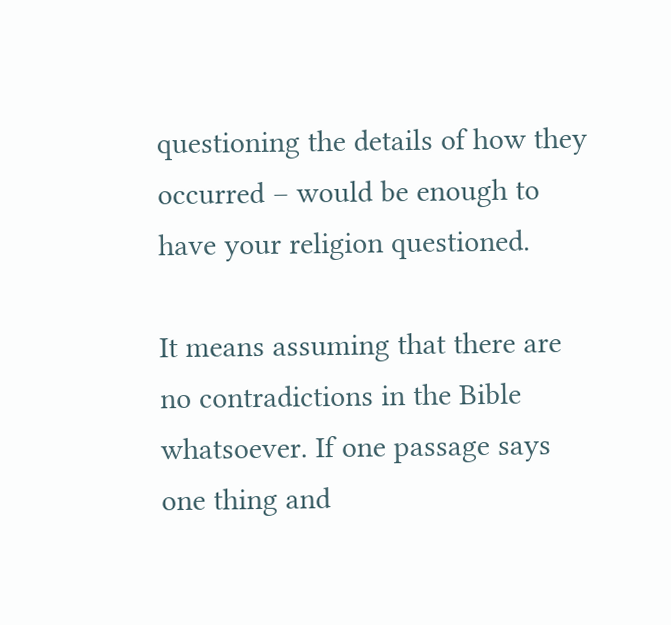questioning the details of how they occurred – would be enough to have your religion questioned.

It means assuming that there are no contradictions in the Bible whatsoever. If one passage says one thing and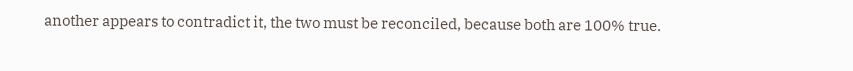another appears to contradict it, the two must be reconciled, because both are 100% true.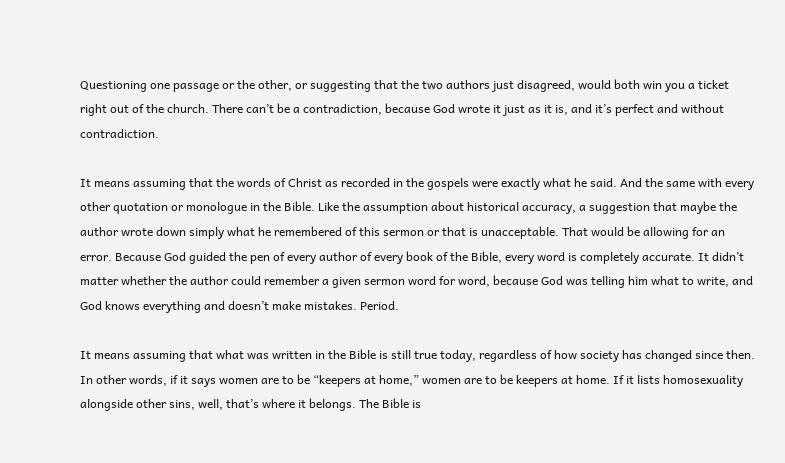Questioning one passage or the other, or suggesting that the two authors just disagreed, would both win you a ticket right out of the church. There can’t be a contradiction, because God wrote it just as it is, and it’s perfect and without contradiction.

It means assuming that the words of Christ as recorded in the gospels were exactly what he said. And the same with every other quotation or monologue in the Bible. Like the assumption about historical accuracy, a suggestion that maybe the author wrote down simply what he remembered of this sermon or that is unacceptable. That would be allowing for an error. Because God guided the pen of every author of every book of the Bible, every word is completely accurate. It didn’t matter whether the author could remember a given sermon word for word, because God was telling him what to write, and God knows everything and doesn’t make mistakes. Period.

It means assuming that what was written in the Bible is still true today, regardless of how society has changed since then. In other words, if it says women are to be “keepers at home,” women are to be keepers at home. If it lists homosexuality alongside other sins, well, that’s where it belongs. The Bible is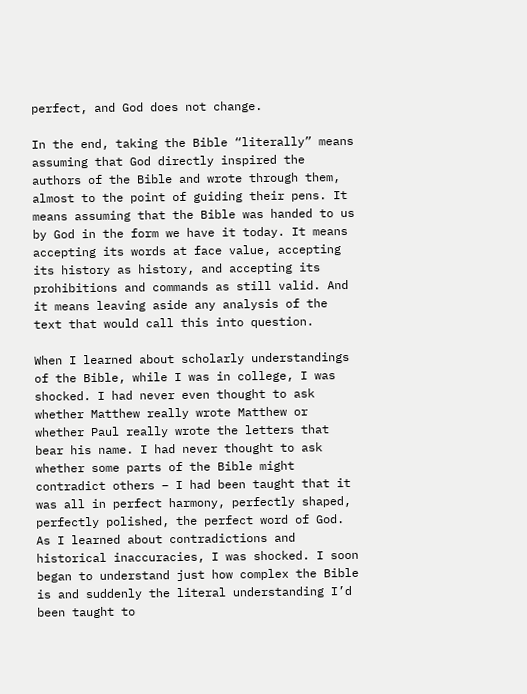perfect, and God does not change.

In the end, taking the Bible “literally” means assuming that God directly inspired the authors of the Bible and wrote through them, almost to the point of guiding their pens. It means assuming that the Bible was handed to us by God in the form we have it today. It means accepting its words at face value, accepting its history as history, and accepting its prohibitions and commands as still valid. And it means leaving aside any analysis of the text that would call this into question.

When I learned about scholarly understandings of the Bible, while I was in college, I was shocked. I had never even thought to ask whether Matthew really wrote Matthew or whether Paul really wrote the letters that bear his name. I had never thought to ask whether some parts of the Bible might contradict others – I had been taught that it was all in perfect harmony, perfectly shaped, perfectly polished, the perfect word of God. As I learned about contradictions and historical inaccuracies, I was shocked. I soon began to understand just how complex the Bible is and suddenly the literal understanding I’d been taught to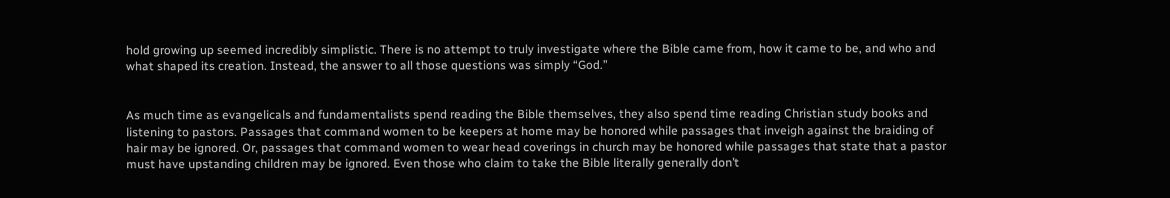hold growing up seemed incredibly simplistic. There is no attempt to truly investigate where the Bible came from, how it came to be, and who and what shaped its creation. Instead, the answer to all those questions was simply “God.”


As much time as evangelicals and fundamentalists spend reading the Bible themselves, they also spend time reading Christian study books and listening to pastors. Passages that command women to be keepers at home may be honored while passages that inveigh against the braiding of hair may be ignored. Or, passages that command women to wear head coverings in church may be honored while passages that state that a pastor must have upstanding children may be ignored. Even those who claim to take the Bible literally generally don’t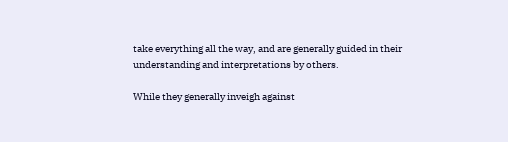take everything all the way, and are generally guided in their understanding and interpretations by others.

While they generally inveigh against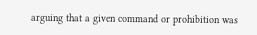arguing that a given command or prohibition was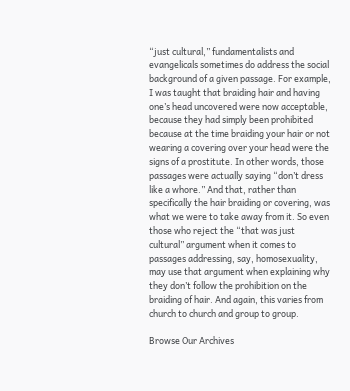“just cultural,” fundamentalists and evangelicals sometimes do address the social background of a given passage. For example, I was taught that braiding hair and having one’s head uncovered were now acceptable, because they had simply been prohibited because at the time braiding your hair or not wearing a covering over your head were the signs of a prostitute. In other words, those passages were actually saying “don’t dress like a whore.” And that, rather than specifically the hair braiding or covering, was what we were to take away from it. So even those who reject the “that was just cultural” argument when it comes to passages addressing, say, homosexuality, may use that argument when explaining why they don’t follow the prohibition on the braiding of hair. And again, this varies from church to church and group to group.

Browse Our Archives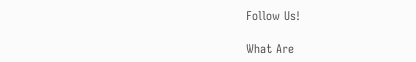Follow Us!

What Are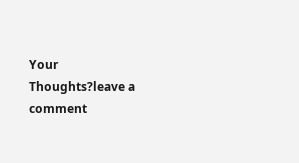Your Thoughts?leave a comment